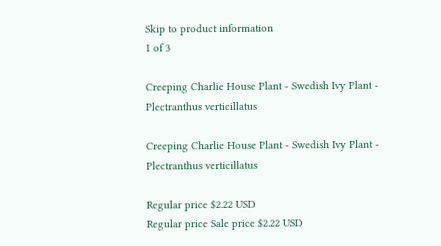Skip to product information
1 of 3

Creeping Charlie House Plant - Swedish Ivy Plant - Plectranthus verticillatus

Creeping Charlie House Plant - Swedish Ivy Plant - Plectranthus verticillatus

Regular price $2.22 USD
Regular price Sale price $2.22 USD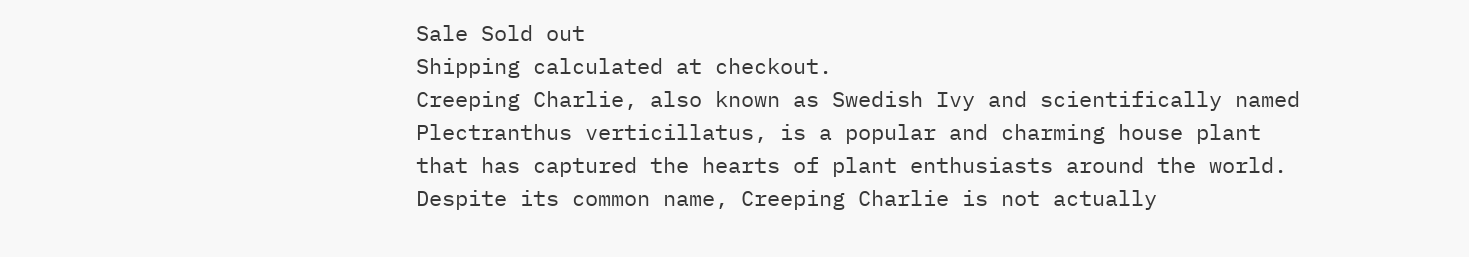Sale Sold out
Shipping calculated at checkout.
Creeping Charlie, also known as Swedish Ivy and scientifically named Plectranthus verticillatus, is a popular and charming house plant that has captured the hearts of plant enthusiasts around the world. Despite its common name, Creeping Charlie is not actually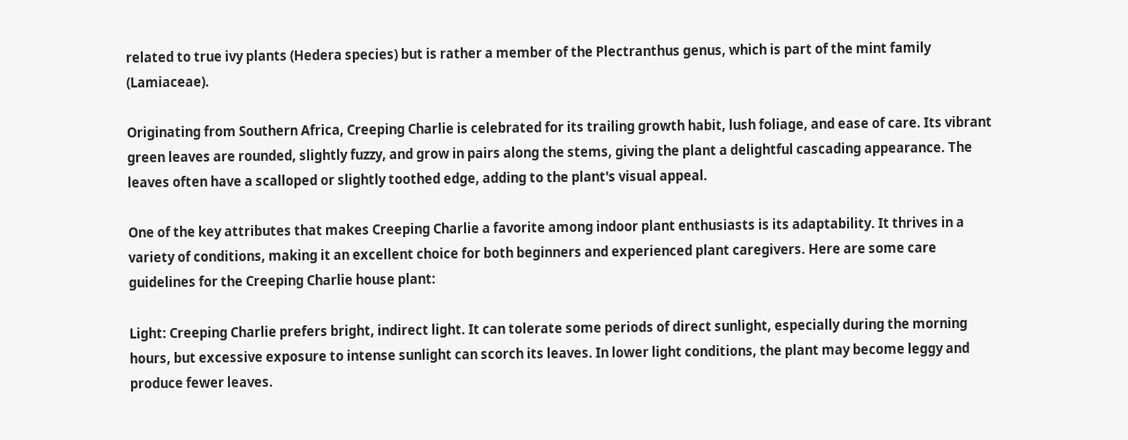related to true ivy plants (Hedera species) but is rather a member of the Plectranthus genus, which is part of the mint family (Lamiaceae).

Originating from Southern Africa, Creeping Charlie is celebrated for its trailing growth habit, lush foliage, and ease of care. Its vibrant green leaves are rounded, slightly fuzzy, and grow in pairs along the stems, giving the plant a delightful cascading appearance. The leaves often have a scalloped or slightly toothed edge, adding to the plant's visual appeal.

One of the key attributes that makes Creeping Charlie a favorite among indoor plant enthusiasts is its adaptability. It thrives in a variety of conditions, making it an excellent choice for both beginners and experienced plant caregivers. Here are some care guidelines for the Creeping Charlie house plant:

Light: Creeping Charlie prefers bright, indirect light. It can tolerate some periods of direct sunlight, especially during the morning hours, but excessive exposure to intense sunlight can scorch its leaves. In lower light conditions, the plant may become leggy and produce fewer leaves.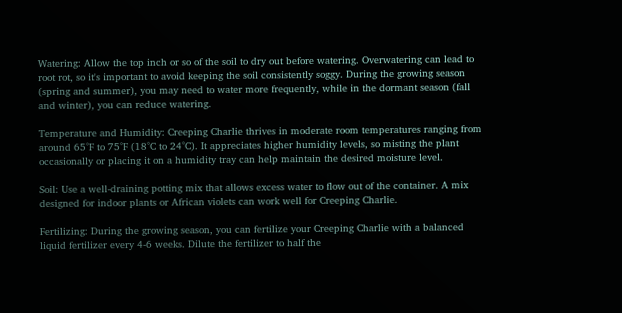Watering: Allow the top inch or so of the soil to dry out before watering. Overwatering can lead to root rot, so it's important to avoid keeping the soil consistently soggy. During the growing season (spring and summer), you may need to water more frequently, while in the dormant season (fall and winter), you can reduce watering.

Temperature and Humidity: Creeping Charlie thrives in moderate room temperatures ranging from around 65°F to 75°F (18°C to 24°C). It appreciates higher humidity levels, so misting the plant occasionally or placing it on a humidity tray can help maintain the desired moisture level.

Soil: Use a well-draining potting mix that allows excess water to flow out of the container. A mix designed for indoor plants or African violets can work well for Creeping Charlie.

Fertilizing: During the growing season, you can fertilize your Creeping Charlie with a balanced liquid fertilizer every 4-6 weeks. Dilute the fertilizer to half the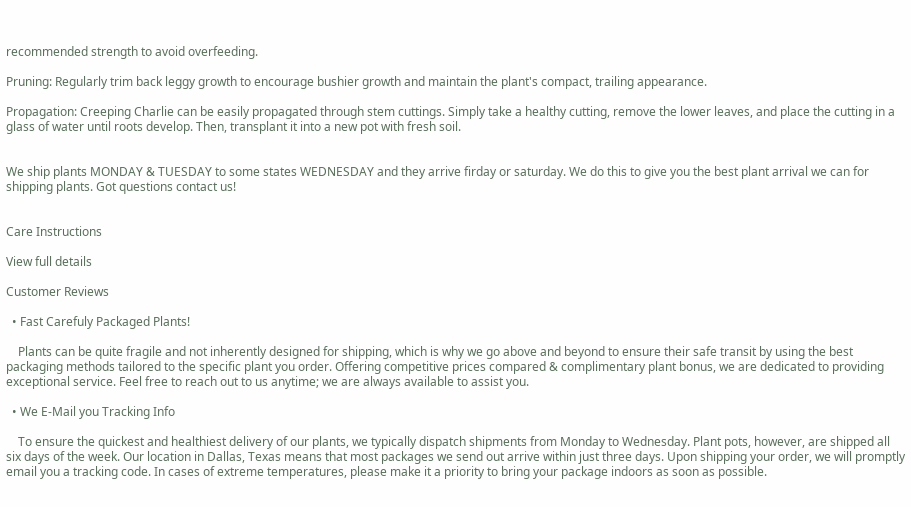recommended strength to avoid overfeeding.

Pruning: Regularly trim back leggy growth to encourage bushier growth and maintain the plant's compact, trailing appearance.

Propagation: Creeping Charlie can be easily propagated through stem cuttings. Simply take a healthy cutting, remove the lower leaves, and place the cutting in a glass of water until roots develop. Then, transplant it into a new pot with fresh soil.


We ship plants MONDAY & TUESDAY to some states WEDNESDAY and they arrive firday or saturday. We do this to give you the best plant arrival we can for shipping plants. Got questions contact us!


Care Instructions

View full details

Customer Reviews

  • Fast Carefuly Packaged Plants!

    Plants can be quite fragile and not inherently designed for shipping, which is why we go above and beyond to ensure their safe transit by using the best packaging methods tailored to the specific plant you order. Offering competitive prices compared & complimentary plant bonus, we are dedicated to providing exceptional service. Feel free to reach out to us anytime; we are always available to assist you.

  • We E-Mail you Tracking Info

    To ensure the quickest and healthiest delivery of our plants, we typically dispatch shipments from Monday to Wednesday. Plant pots, however, are shipped all six days of the week. Our location in Dallas, Texas means that most packages we send out arrive within just three days. Upon shipping your order, we will promptly email you a tracking code. In cases of extreme temperatures, please make it a priority to bring your package indoors as soon as possible.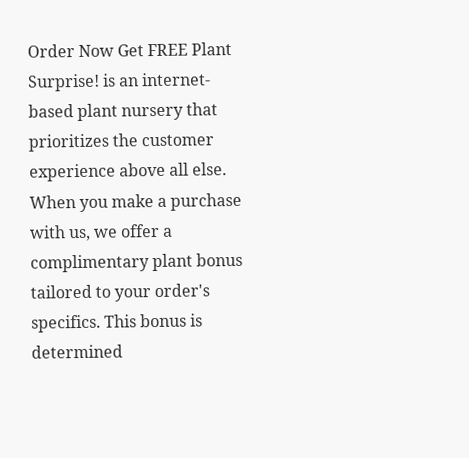Order Now Get FREE Plant Surprise! is an internet-based plant nursery that prioritizes the customer experience above all else. When you make a purchase with us, we offer a complimentary plant bonus tailored to your order's specifics. This bonus is determined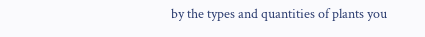by the types and quantities of plants you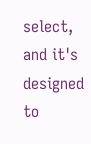select, and it's designed to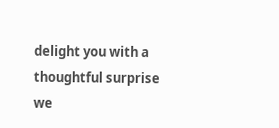delight you with a thoughtful surprise we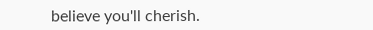believe you'll cherish.